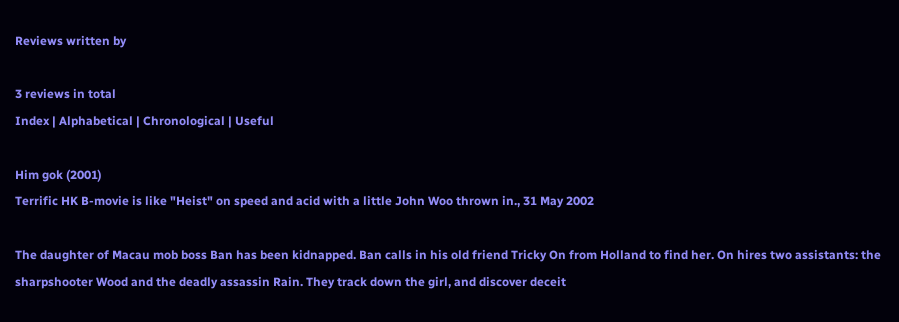Reviews written by

3 reviews in total
Index | Alphabetical | Chronological | Useful

Him gok (2001)
Terrific HK B-movie is like "Heist" on speed and acid with a little John Woo thrown in., 31 May 2002

The daughter of Macau mob boss Ban has been kidnapped. Ban calls in his old friend Tricky On from Holland to find her. On hires two assistants: the sharpshooter Wood and the deadly assassin Rain. They track down the girl, and discover deceit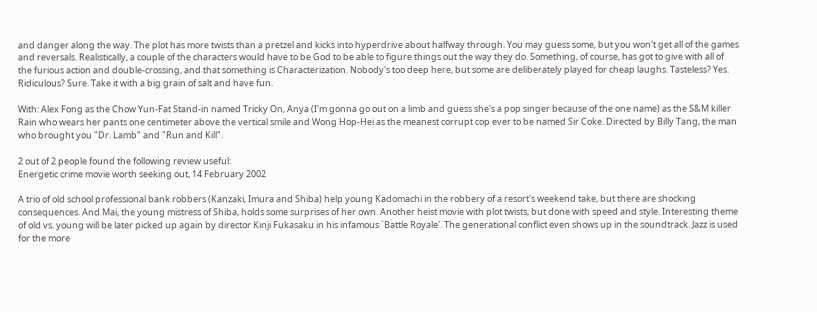and danger along the way. The plot has more twists than a pretzel and kicks into hyperdrive about halfway through. You may guess some, but you won't get all of the games and reversals. Realistically, a couple of the characters would have to be God to be able to figure things out the way they do. Something, of course, has got to give with all of the furious action and double-crossing, and that something is Characterization. Nobody's too deep here, but some are deliberately played for cheap laughs. Tasteless? Yes. Ridiculous? Sure. Take it with a big grain of salt and have fun.

With: Alex Fong as the Chow Yun-Fat Stand-in named Tricky On, Anya (I'm gonna go out on a limb and guess she's a pop singer because of the one name) as the S&M killer Rain who wears her pants one centimeter above the vertical smile and Wong Hop-Hei as the meanest corrupt cop ever to be named Sir Coke. Directed by Billy Tang, the man who brought you "Dr. Lamb" and "Run and Kill".

2 out of 2 people found the following review useful:
Energetic crime movie worth seeking out, 14 February 2002

A trio of old school professional bank robbers (Kanzaki, Imura and Shiba) help young Kadomachi in the robbery of a resort's weekend take, but there are shocking consequences. And Mai, the young mistress of Shiba, holds some surprises of her own. Another heist movie with plot twists, but done with speed and style. Interesting theme of old vs. young will be later picked up again by director Kinji Fukasaku in his infamous `Battle Royale'. The generational conflict even shows up in the soundtrack. Jazz is used for the more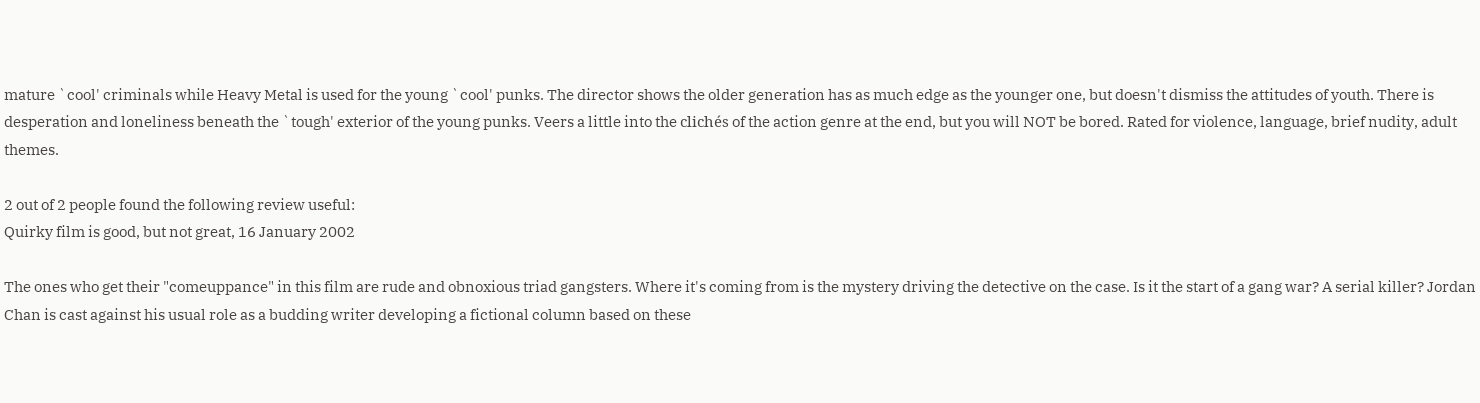mature `cool' criminals while Heavy Metal is used for the young `cool' punks. The director shows the older generation has as much edge as the younger one, but doesn't dismiss the attitudes of youth. There is desperation and loneliness beneath the `tough' exterior of the young punks. Veers a little into the clichés of the action genre at the end, but you will NOT be bored. Rated for violence, language, brief nudity, adult themes.

2 out of 2 people found the following review useful:
Quirky film is good, but not great, 16 January 2002

The ones who get their "comeuppance" in this film are rude and obnoxious triad gangsters. Where it's coming from is the mystery driving the detective on the case. Is it the start of a gang war? A serial killer? Jordan Chan is cast against his usual role as a budding writer developing a fictional column based on these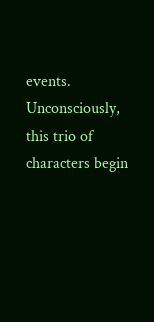events. Unconsciously, this trio of characters begin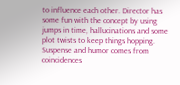to influence each other. Director has some fun with the concept by using jumps in time, hallucinations and some plot twists to keep things hopping. Suspense and humor comes from coincidences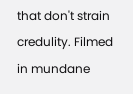that don't strain credulity. Filmed in mundane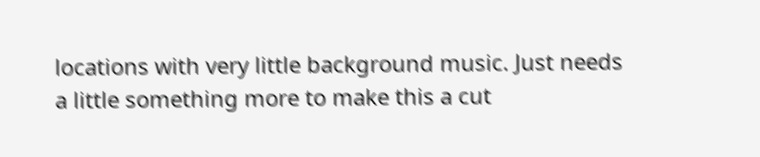locations with very little background music. Just needs a little something more to make this a cut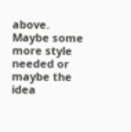above. Maybe some more style needed or maybe the idea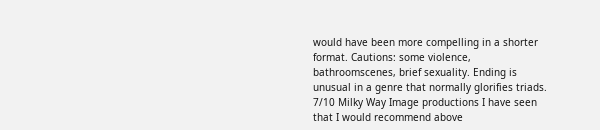would have been more compelling in a shorter format. Cautions: some violence, bathroomscenes, brief sexuality. Ending is unusual in a genre that normally glorifies triads. 7/10 Milky Way Image productions I have seen that I would recommend above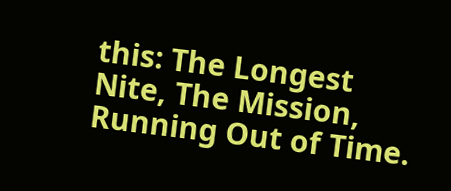this: The Longest Nite, The Mission, Running Out of Time.